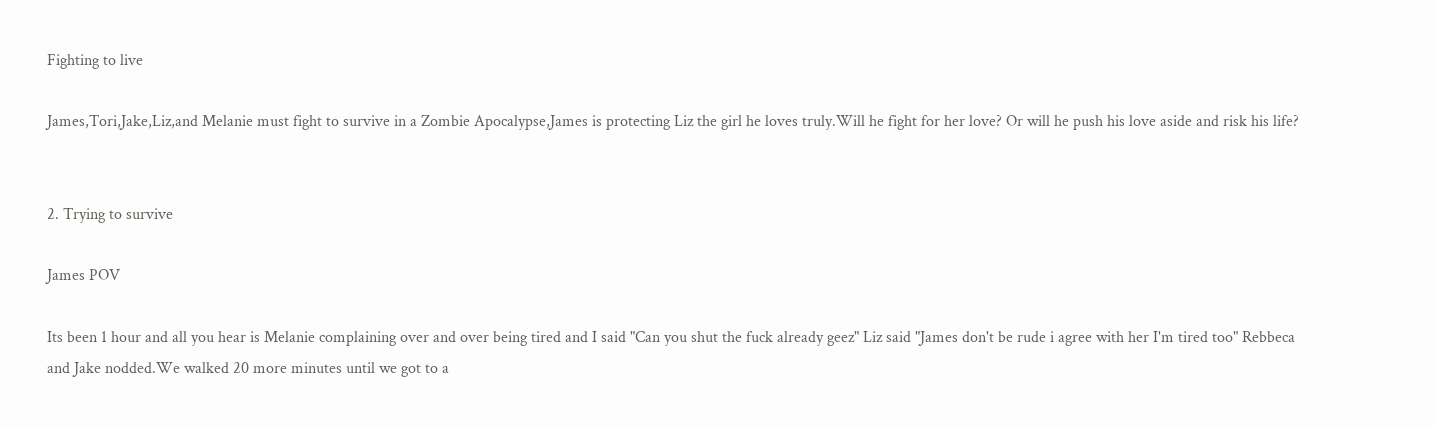Fighting to live

James,Tori,Jake,Liz,and Melanie must fight to survive in a Zombie Apocalypse,James is protecting Liz the girl he loves truly.Will he fight for her love? Or will he push his love aside and risk his life?


2. Trying to survive

James POV

Its been 1 hour and all you hear is Melanie complaining over and over being tired and I said "Can you shut the fuck already geez" Liz said "James don't be rude i agree with her I'm tired too" Rebbeca and Jake nodded.We walked 20 more minutes until we got to a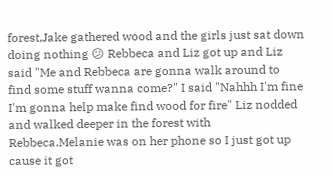forest,Jake gathered wood and the girls just sat down doing nothing 😕 Rebbeca and Liz got up and Liz said "Me and Rebbeca are gonna walk around to find some stuff wanna come?" I said "Nahhh I'm fine I'm gonna help make find wood for fire" Liz nodded and walked deeper in the forest with Rebbeca.Melanie was on her phone so I just got up cause it got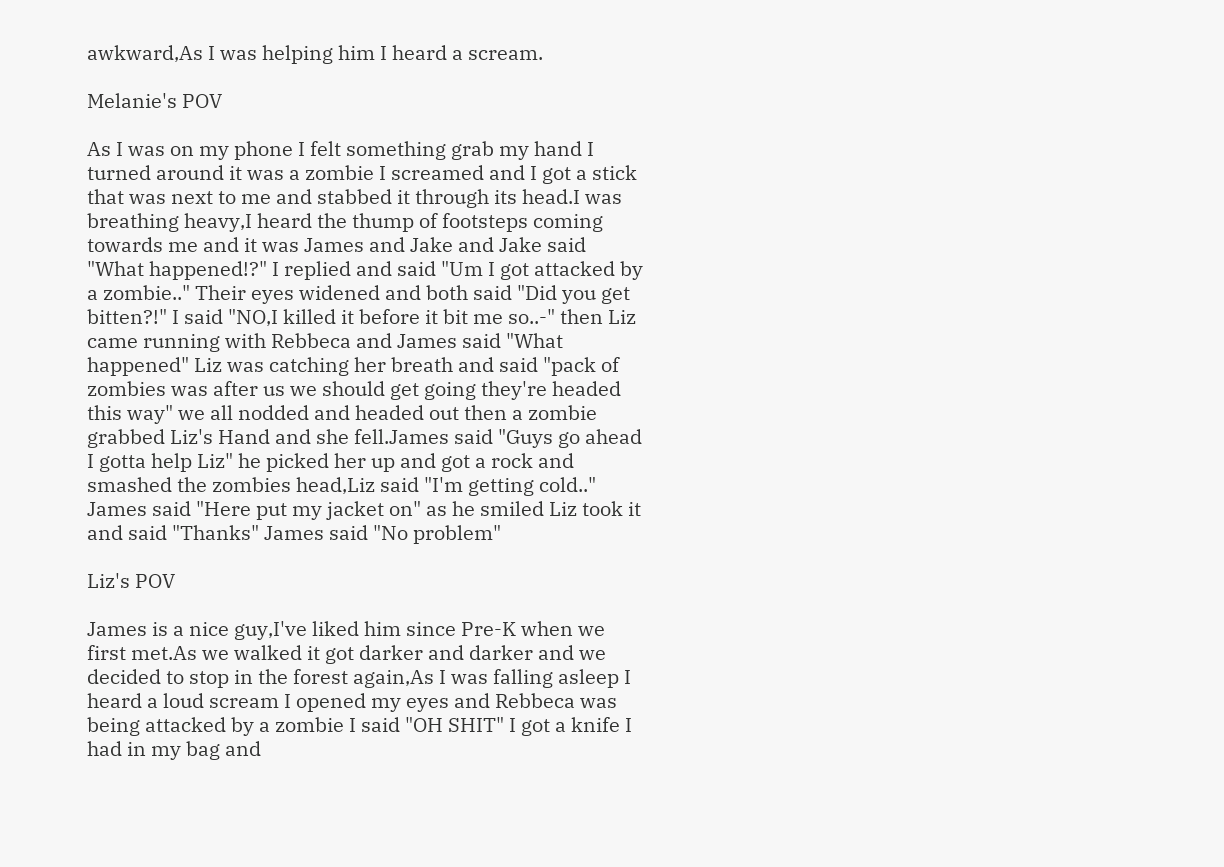awkward,As I was helping him I heard a scream.

Melanie's POV

As I was on my phone I felt something grab my hand I turned around it was a zombie I screamed and I got a stick that was next to me and stabbed it through its head.I was breathing heavy,I heard the thump of footsteps coming towards me and it was James and Jake and Jake said "What happened!?" I replied and said "Um I got attacked by a zombie.." Their eyes widened and both said "Did you get bitten?!" I said "NO,I killed it before it bit me so..-" then Liz came running with Rebbeca and James said "What happened" Liz was catching her breath and said "pack of zombies was after us we should get going they're headed this way" we all nodded and headed out then a zombie grabbed Liz's Hand and she fell.James said "Guys go ahead I gotta help Liz" he picked her up and got a rock and smashed the zombies head,Liz said "I'm getting cold.." James said "Here put my jacket on" as he smiled Liz took it and said "Thanks" James said "No problem"

Liz's POV

James is a nice guy,I've liked him since Pre-K when we first met.As we walked it got darker and darker and we decided to stop in the forest again,As I was falling asleep I heard a loud scream I opened my eyes and Rebbeca was being attacked by a zombie I said "OH SHIT" I got a knife I had in my bag and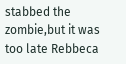stabbed the zombie,but it was too late Rebbeca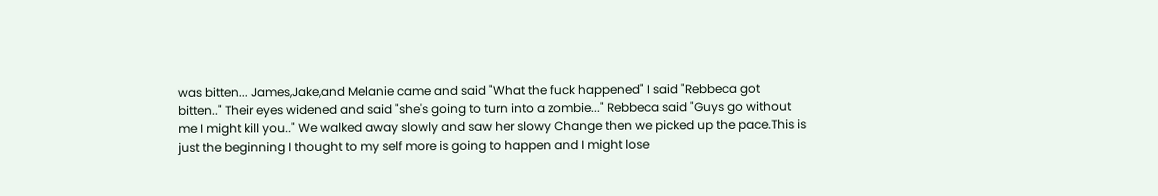was bitten... James,Jake,and Melanie came and said "What the fuck happened" I said "Rebbeca got bitten.." Their eyes widened and said "she's going to turn into a zombie..." Rebbeca said "Guys go without me I might kill you.." We walked away slowly and saw her slowy Change then we picked up the pace.This is just the beginning I thought to my self more is going to happen and I might lose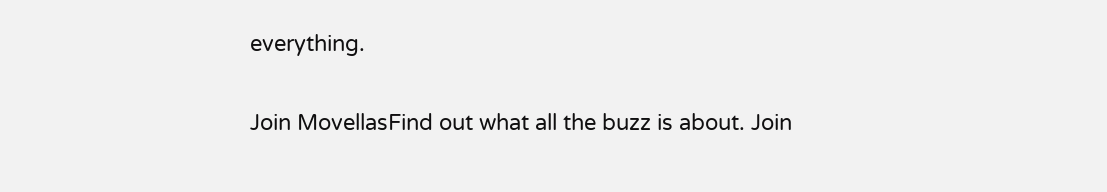everything.

Join MovellasFind out what all the buzz is about. Join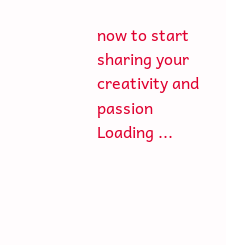now to start sharing your creativity and passion
Loading ...